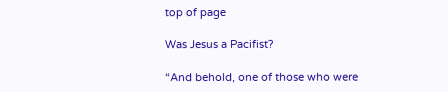top of page

Was Jesus a Pacifist?

“And behold, one of those who were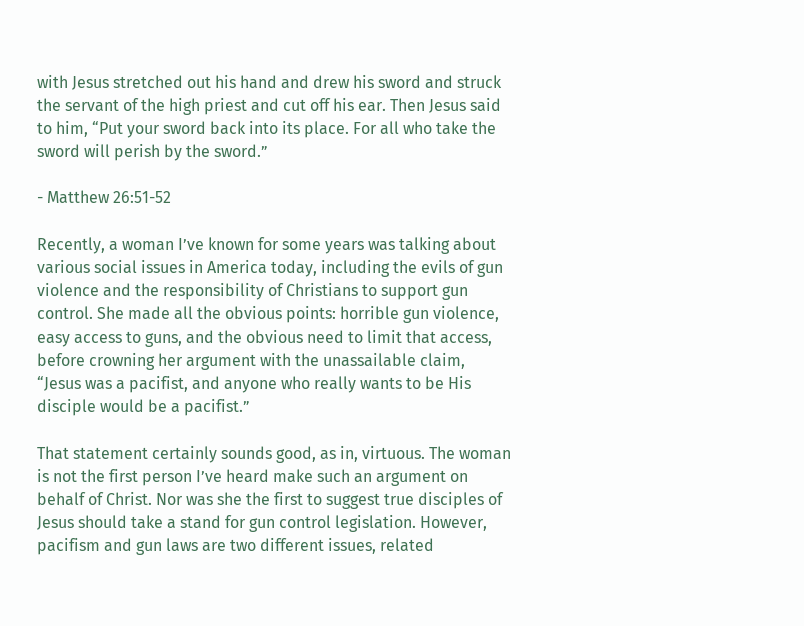with Jesus stretched out his hand and drew his sword and struck the servant of the high priest and cut off his ear. Then Jesus said to him, “Put your sword back into its place. For all who take the sword will perish by the sword.”

- Matthew 26:51-52

Recently, a woman I’ve known for some years was talking about various social issues in America today, including the evils of gun violence and the responsibility of Christians to support gun control. She made all the obvious points: horrible gun violence, easy access to guns, and the obvious need to limit that access, before crowning her argument with the unassailable claim, “Jesus was a pacifist, and anyone who really wants to be His disciple would be a pacifist.”

That statement certainly sounds good, as in, virtuous. The woman is not the first person I’ve heard make such an argument on behalf of Christ. Nor was she the first to suggest true disciples of Jesus should take a stand for gun control legislation. However, pacifism and gun laws are two different issues, related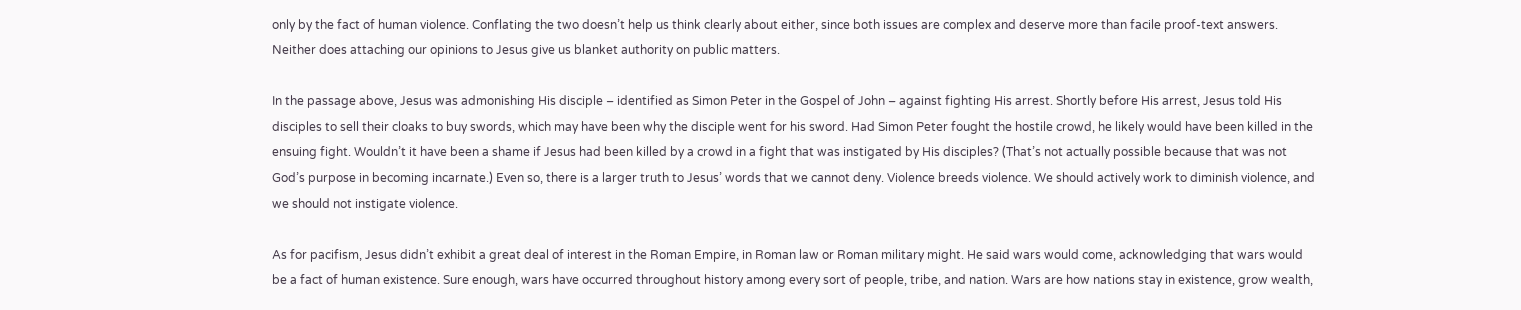only by the fact of human violence. Conflating the two doesn’t help us think clearly about either, since both issues are complex and deserve more than facile proof-text answers. Neither does attaching our opinions to Jesus give us blanket authority on public matters.

In the passage above, Jesus was admonishing His disciple – identified as Simon Peter in the Gospel of John – against fighting His arrest. Shortly before His arrest, Jesus told His disciples to sell their cloaks to buy swords, which may have been why the disciple went for his sword. Had Simon Peter fought the hostile crowd, he likely would have been killed in the ensuing fight. Wouldn’t it have been a shame if Jesus had been killed by a crowd in a fight that was instigated by His disciples? (That’s not actually possible because that was not God’s purpose in becoming incarnate.) Even so, there is a larger truth to Jesus’ words that we cannot deny. Violence breeds violence. We should actively work to diminish violence, and we should not instigate violence.

As for pacifism, Jesus didn’t exhibit a great deal of interest in the Roman Empire, in Roman law or Roman military might. He said wars would come, acknowledging that wars would be a fact of human existence. Sure enough, wars have occurred throughout history among every sort of people, tribe, and nation. Wars are how nations stay in existence, grow wealth,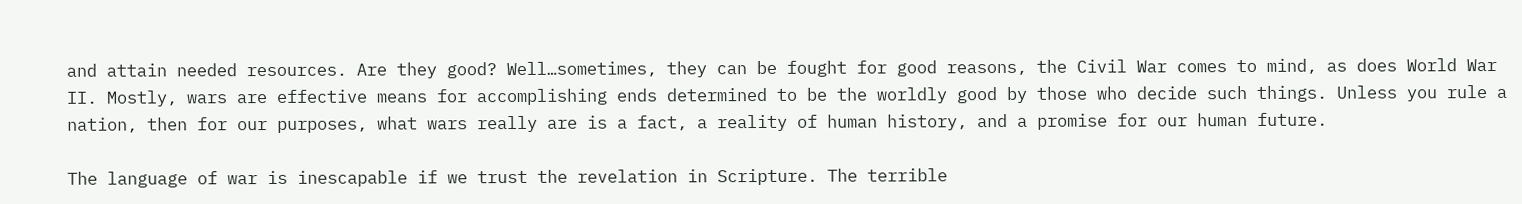and attain needed resources. Are they good? Well…sometimes, they can be fought for good reasons, the Civil War comes to mind, as does World War II. Mostly, wars are effective means for accomplishing ends determined to be the worldly good by those who decide such things. Unless you rule a nation, then for our purposes, what wars really are is a fact, a reality of human history, and a promise for our human future.

The language of war is inescapable if we trust the revelation in Scripture. The terrible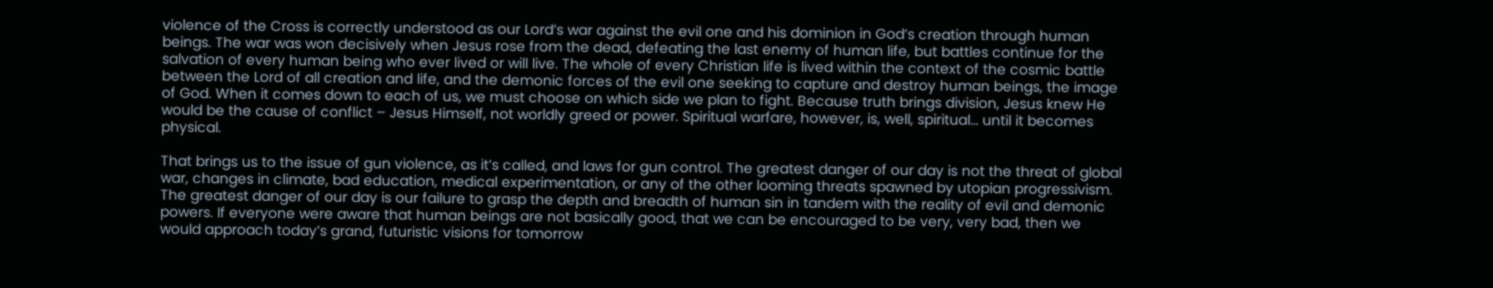violence of the Cross is correctly understood as our Lord’s war against the evil one and his dominion in God’s creation through human beings. The war was won decisively when Jesus rose from the dead, defeating the last enemy of human life, but battles continue for the salvation of every human being who ever lived or will live. The whole of every Christian life is lived within the context of the cosmic battle between the Lord of all creation and life, and the demonic forces of the evil one seeking to capture and destroy human beings, the image of God. When it comes down to each of us, we must choose on which side we plan to fight. Because truth brings division, Jesus knew He would be the cause of conflict – Jesus Himself, not worldly greed or power. Spiritual warfare, however, is, well, spiritual… until it becomes physical.

That brings us to the issue of gun violence, as it’s called, and laws for gun control. The greatest danger of our day is not the threat of global war, changes in climate, bad education, medical experimentation, or any of the other looming threats spawned by utopian progressivism. The greatest danger of our day is our failure to grasp the depth and breadth of human sin in tandem with the reality of evil and demonic powers. If everyone were aware that human beings are not basically good, that we can be encouraged to be very, very bad, then we would approach today’s grand, futuristic visions for tomorrow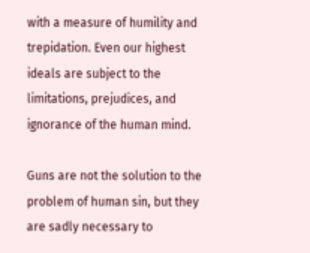with a measure of humility and trepidation. Even our highest ideals are subject to the limitations, prejudices, and ignorance of the human mind.

Guns are not the solution to the problem of human sin, but they are sadly necessary to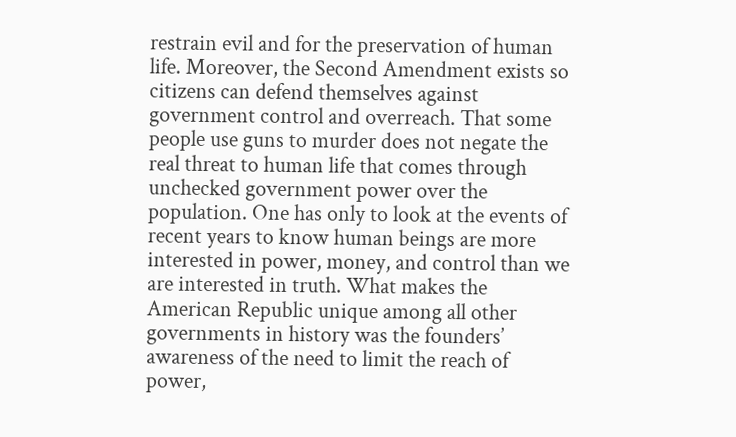restrain evil and for the preservation of human life. Moreover, the Second Amendment exists so citizens can defend themselves against government control and overreach. That some people use guns to murder does not negate the real threat to human life that comes through unchecked government power over the population. One has only to look at the events of recent years to know human beings are more interested in power, money, and control than we are interested in truth. What makes the American Republic unique among all other governments in history was the founders’ awareness of the need to limit the reach of power,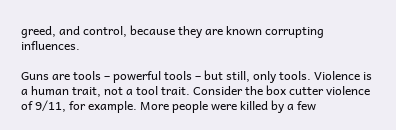greed, and control, because they are known corrupting influences.

Guns are tools – powerful tools – but still, only tools. Violence is a human trait, not a tool trait. Consider the box cutter violence of 9/11, for example. More people were killed by a few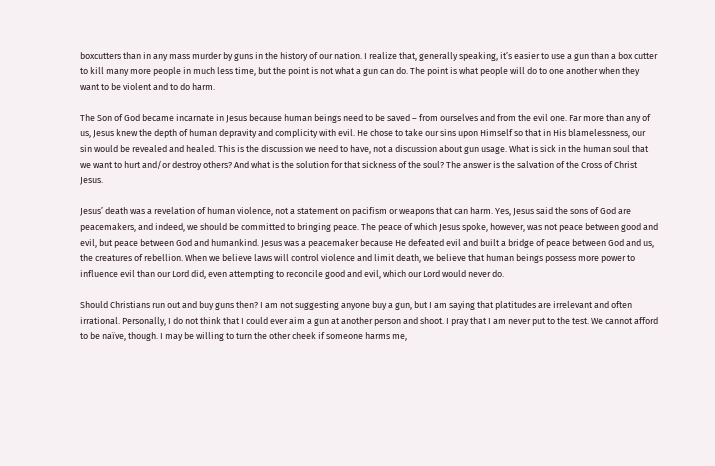boxcutters than in any mass murder by guns in the history of our nation. I realize that, generally speaking, it’s easier to use a gun than a box cutter to kill many more people in much less time, but the point is not what a gun can do. The point is what people will do to one another when they want to be violent and to do harm.

The Son of God became incarnate in Jesus because human beings need to be saved – from ourselves and from the evil one. Far more than any of us, Jesus knew the depth of human depravity and complicity with evil. He chose to take our sins upon Himself so that in His blamelessness, our sin would be revealed and healed. This is the discussion we need to have, not a discussion about gun usage. What is sick in the human soul that we want to hurt and/or destroy others? And what is the solution for that sickness of the soul? The answer is the salvation of the Cross of Christ Jesus.

Jesus’ death was a revelation of human violence, not a statement on pacifism or weapons that can harm. Yes, Jesus said the sons of God are peacemakers, and indeed, we should be committed to bringing peace. The peace of which Jesus spoke, however, was not peace between good and evil, but peace between God and humankind. Jesus was a peacemaker because He defeated evil and built a bridge of peace between God and us, the creatures of rebellion. When we believe laws will control violence and limit death, we believe that human beings possess more power to influence evil than our Lord did, even attempting to reconcile good and evil, which our Lord would never do.

Should Christians run out and buy guns then? I am not suggesting anyone buy a gun, but I am saying that platitudes are irrelevant and often irrational. Personally, I do not think that I could ever aim a gun at another person and shoot. I pray that I am never put to the test. We cannot afford to be naïve, though. I may be willing to turn the other cheek if someone harms me,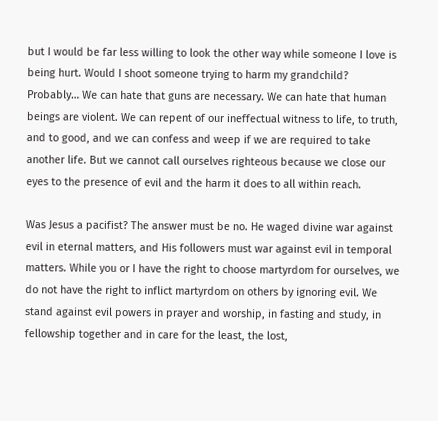but I would be far less willing to look the other way while someone I love is being hurt. Would I shoot someone trying to harm my grandchild? Probably… We can hate that guns are necessary. We can hate that human beings are violent. We can repent of our ineffectual witness to life, to truth, and to good, and we can confess and weep if we are required to take another life. But we cannot call ourselves righteous because we close our eyes to the presence of evil and the harm it does to all within reach.

Was Jesus a pacifist? The answer must be no. He waged divine war against evil in eternal matters, and His followers must war against evil in temporal matters. While you or I have the right to choose martyrdom for ourselves, we do not have the right to inflict martyrdom on others by ignoring evil. We stand against evil powers in prayer and worship, in fasting and study, in fellowship together and in care for the least, the lost,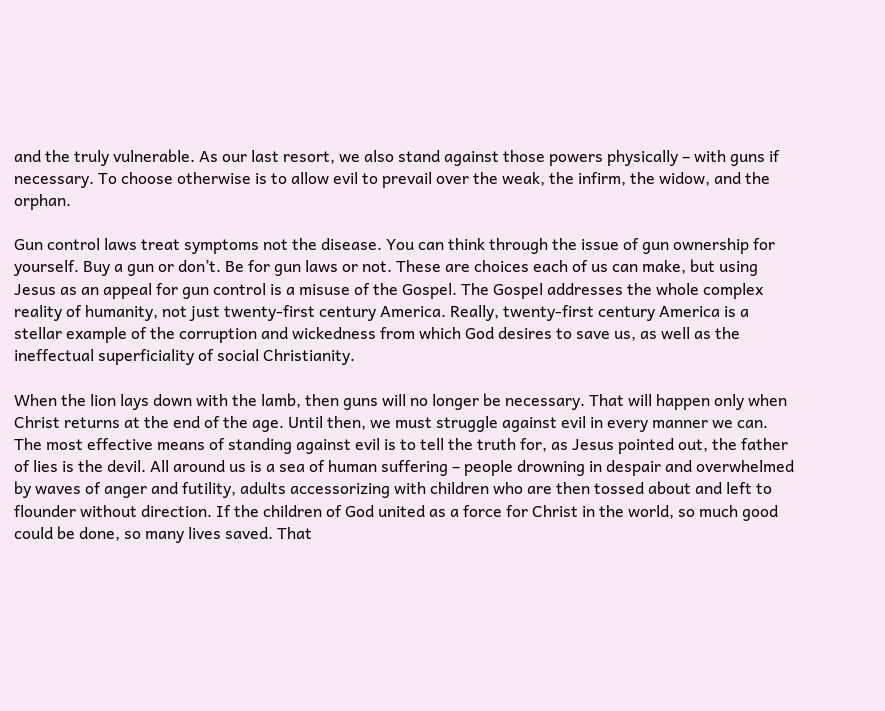and the truly vulnerable. As our last resort, we also stand against those powers physically – with guns if necessary. To choose otherwise is to allow evil to prevail over the weak, the infirm, the widow, and the orphan.

Gun control laws treat symptoms not the disease. You can think through the issue of gun ownership for yourself. Buy a gun or don’t. Be for gun laws or not. These are choices each of us can make, but using Jesus as an appeal for gun control is a misuse of the Gospel. The Gospel addresses the whole complex reality of humanity, not just twenty-first century America. Really, twenty-first century America is a stellar example of the corruption and wickedness from which God desires to save us, as well as the ineffectual superficiality of social Christianity.

When the lion lays down with the lamb, then guns will no longer be necessary. That will happen only when Christ returns at the end of the age. Until then, we must struggle against evil in every manner we can. The most effective means of standing against evil is to tell the truth for, as Jesus pointed out, the father of lies is the devil. All around us is a sea of human suffering – people drowning in despair and overwhelmed by waves of anger and futility, adults accessorizing with children who are then tossed about and left to flounder without direction. If the children of God united as a force for Christ in the world, so much good could be done, so many lives saved. That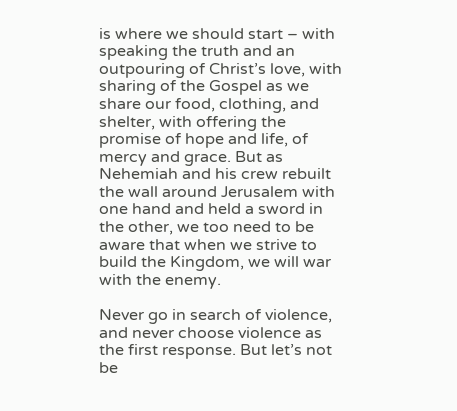is where we should start – with speaking the truth and an outpouring of Christ’s love, with sharing of the Gospel as we share our food, clothing, and shelter, with offering the promise of hope and life, of mercy and grace. But as Nehemiah and his crew rebuilt the wall around Jerusalem with one hand and held a sword in the other, we too need to be aware that when we strive to build the Kingdom, we will war with the enemy.

Never go in search of violence, and never choose violence as the first response. But let’s not be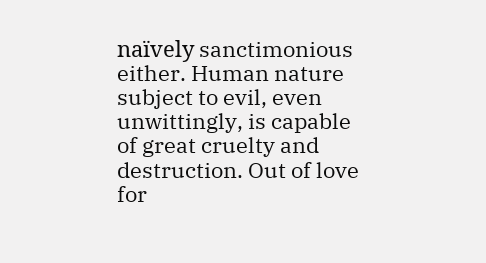naïvely sanctimonious either. Human nature subject to evil, even unwittingly, is capable of great cruelty and destruction. Out of love for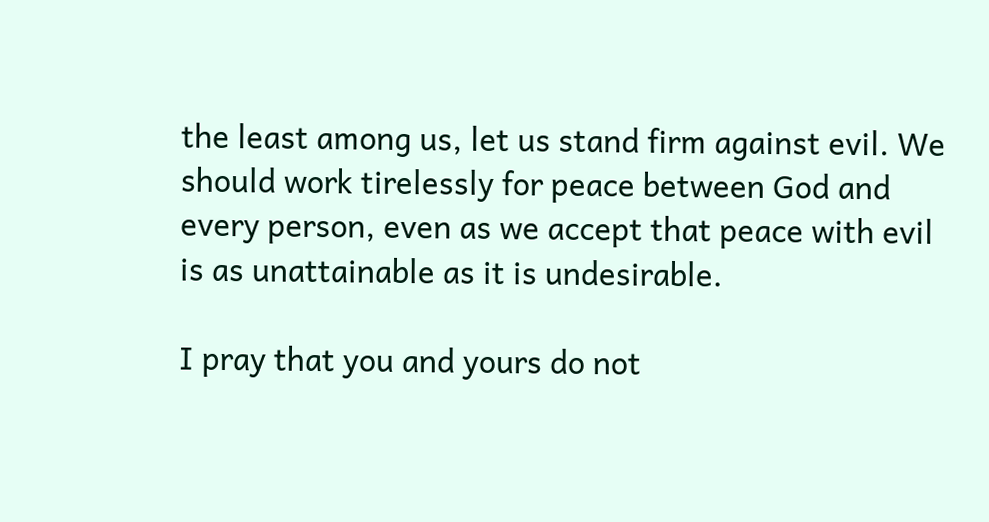the least among us, let us stand firm against evil. We should work tirelessly for peace between God and every person, even as we accept that peace with evil is as unattainable as it is undesirable.

I pray that you and yours do not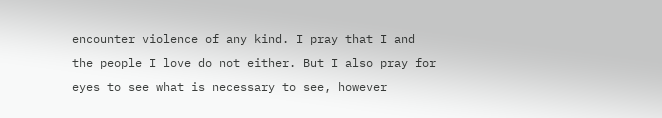encounter violence of any kind. I pray that I and the people I love do not either. But I also pray for eyes to see what is necessary to see, however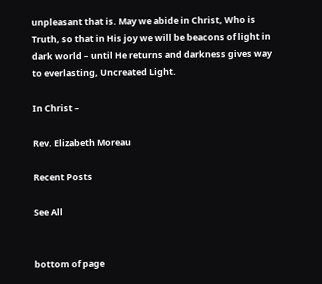unpleasant that is. May we abide in Christ, Who is Truth, so that in His joy we will be beacons of light in dark world – until He returns and darkness gives way to everlasting, Uncreated Light.

In Christ –

Rev. Elizabeth Moreau

Recent Posts

See All


bottom of page